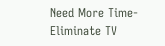Need More Time- Eliminate TV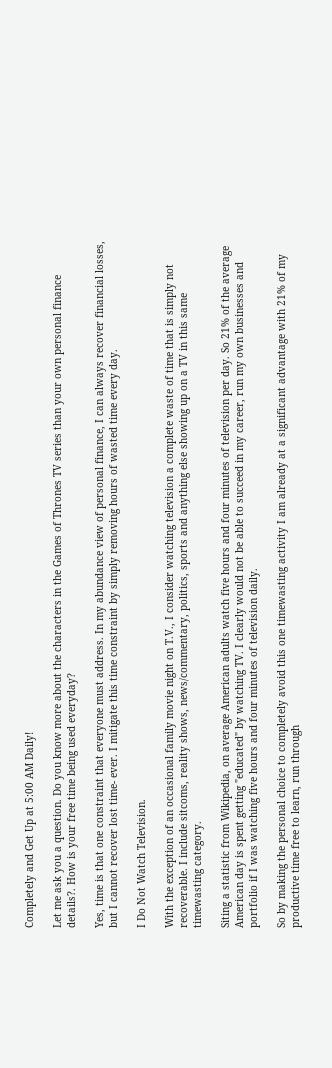Completely and Get Up at 5:00 AM Daily!

Let me ask you a question. Do you know more about the characters in the Games of Thrones TV series than your own personal finance details?. How is your free time being used everyday?

Yes, time is that one constraint that everyone must address. In my abundance view of personal finance, I can always recover financial losses, but I cannot recover lost time- ever. I mitigate this time constraint by simply removing hours of wasted time every day.

I Do Not Watch Television.

With the exception of an occasional family movie night on T.V., I consider watching television a complete waste of time that is simply not recoverable. I include sitcoms, reality shows, news/commentary, politics, sports and anything else showing up on a TV in this same timewasting category.

Siting a statistic from Wikipedia, on average American adults watch five hours and four minutes of television per day. So 21% of the average American day is spent getting "educated" by watching TV. I clearly would not be able to succeed in my career, run my own businesses and portfolio if I was watching five hours and four minutes of television daily.

So by making the personal choice to completely avoid this one timewasting activity I am already at a significant advantage with 21% of my productive time free to learn, run through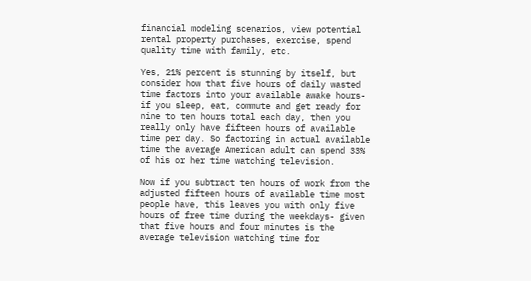financial modeling scenarios, view potential rental property purchases, exercise, spend quality time with family, etc.

Yes, 21% percent is stunning by itself, but consider how that five hours of daily wasted time factors into your available awake hours- if you sleep, eat, commute and get ready for nine to ten hours total each day, then you really only have fifteen hours of available time per day. So factoring in actual available time the average American adult can spend 33% of his or her time watching television.

Now if you subtract ten hours of work from the adjusted fifteen hours of available time most people have, this leaves you with only five hours of free time during the weekdays- given that five hours and four minutes is the average television watching time for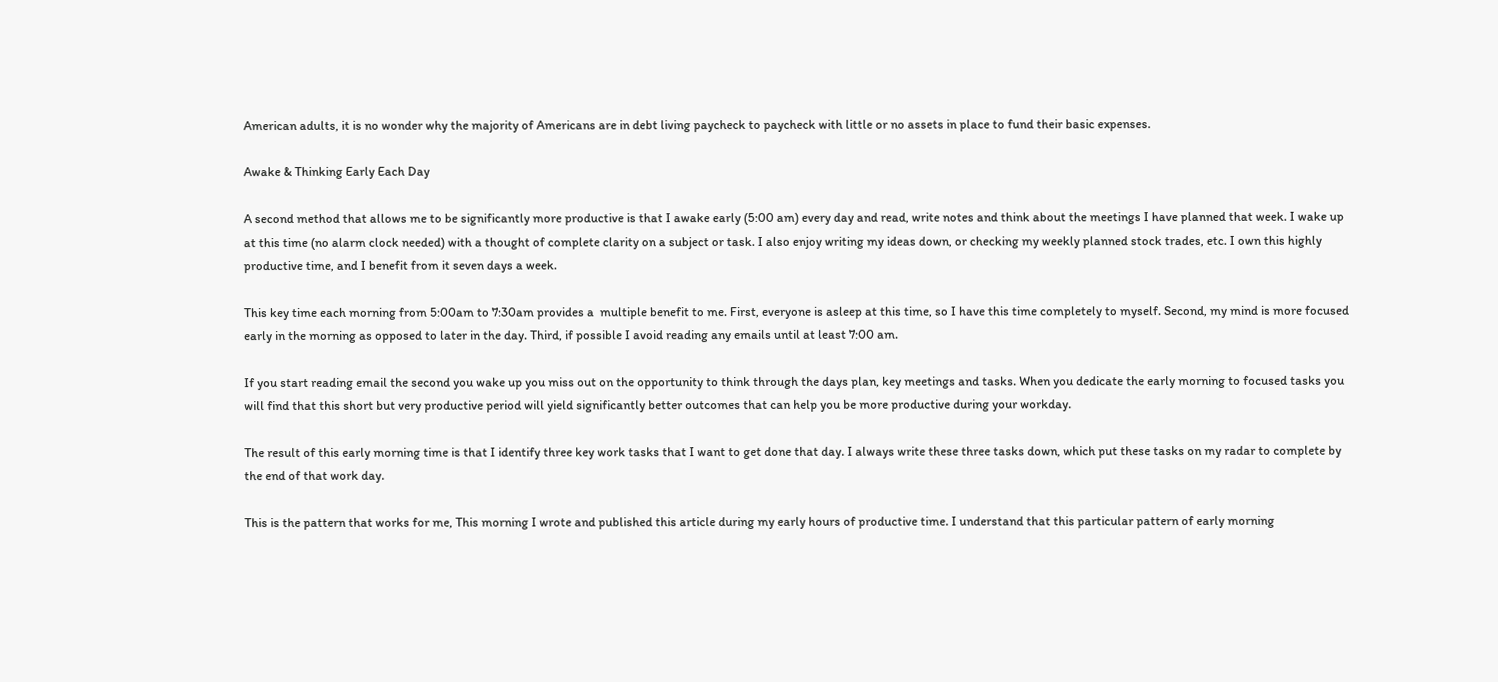American adults, it is no wonder why the majority of Americans are in debt living paycheck to paycheck with little or no assets in place to fund their basic expenses.

Awake & Thinking Early Each Day

A second method that allows me to be significantly more productive is that I awake early (5:00 am) every day and read, write notes and think about the meetings I have planned that week. I wake up at this time (no alarm clock needed) with a thought of complete clarity on a subject or task. I also enjoy writing my ideas down, or checking my weekly planned stock trades, etc. I own this highly productive time, and I benefit from it seven days a week.

This key time each morning from 5:00am to 7:30am provides a  multiple benefit to me. First, everyone is asleep at this time, so I have this time completely to myself. Second, my mind is more focused early in the morning as opposed to later in the day. Third, if possible I avoid reading any emails until at least 7:00 am.

If you start reading email the second you wake up you miss out on the opportunity to think through the days plan, key meetings and tasks. When you dedicate the early morning to focused tasks you will find that this short but very productive period will yield significantly better outcomes that can help you be more productive during your workday.

The result of this early morning time is that I identify three key work tasks that I want to get done that day. I always write these three tasks down, which put these tasks on my radar to complete by the end of that work day.

This is the pattern that works for me, This morning I wrote and published this article during my early hours of productive time. I understand that this particular pattern of early morning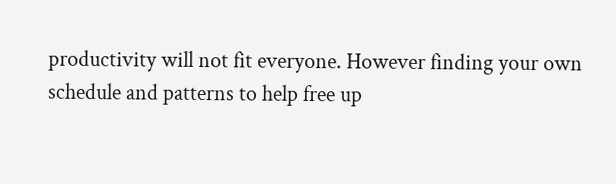productivity will not fit everyone. However finding your own schedule and patterns to help free up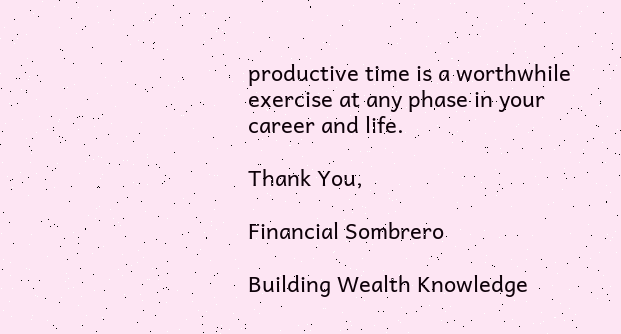productive time is a worthwhile exercise at any phase in your career and life.

Thank You,

Financial Sombrero

Building Wealth Knowledge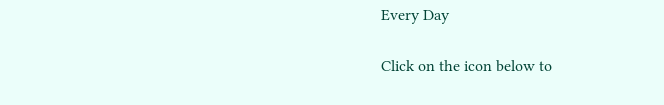Every Day

Click on the icon below to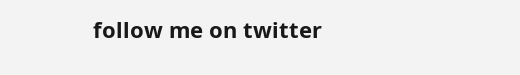follow me on twitter